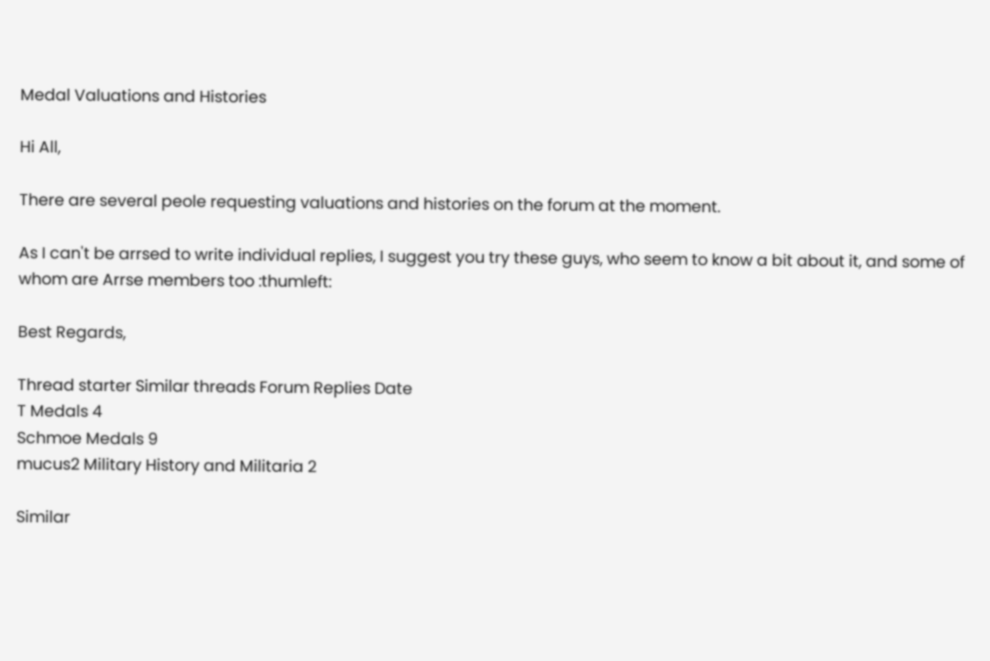Medal Valuations and Histories

Hi All,

There are several peole requesting valuations and histories on the forum at the moment.

As I can't be arrsed to write individual replies, I suggest you try these guys, who seem to know a bit about it, and some of whom are Arrse members too :thumleft:

Best Regards,

Thread starter Similar threads Forum Replies Date
T Medals 4
Schmoe Medals 9
mucus2 Military History and Militaria 2

Similar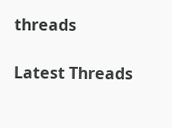threads

Latest Threads